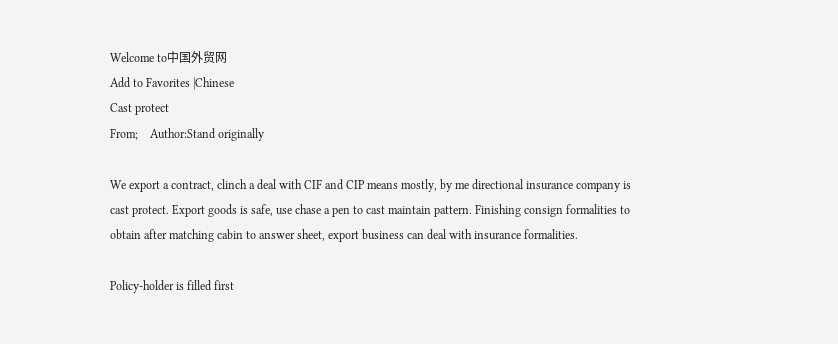Welcome to中国外贸网
Add to Favorites |Chinese
Cast protect
From;    Author:Stand originally

We export a contract, clinch a deal with CIF and CIP means mostly, by me directional insurance company is cast protect. Export goods is safe, use chase a pen to cast maintain pattern. Finishing consign formalities to obtain after matching cabin to answer sheet, export business can deal with insurance formalities.

Policy-holder is filled first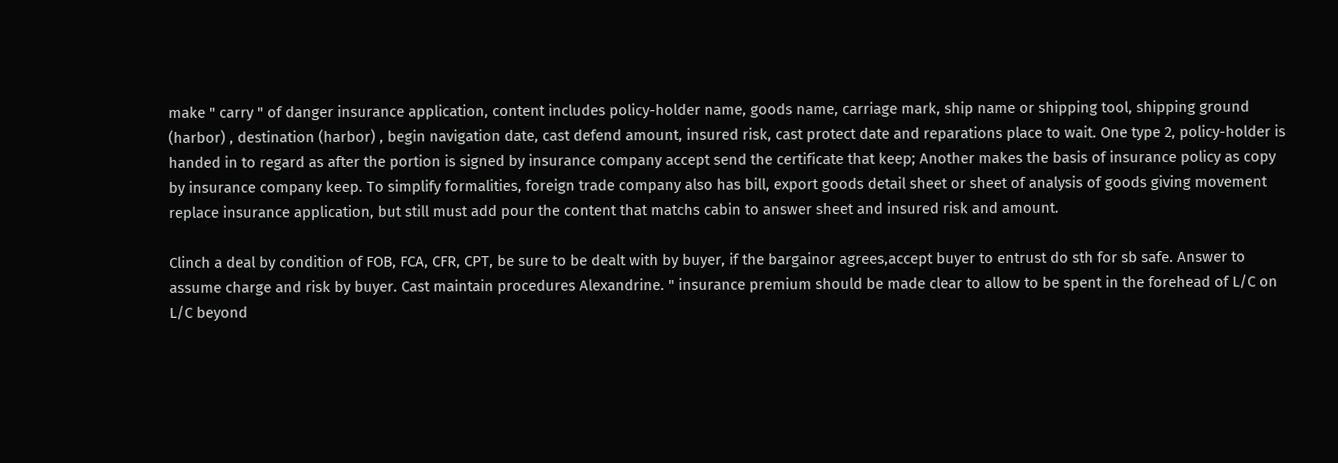make " carry " of danger insurance application, content includes policy-holder name, goods name, carriage mark, ship name or shipping tool, shipping ground (harbor) , destination (harbor) , begin navigation date, cast defend amount, insured risk, cast protect date and reparations place to wait. One type 2, policy-holder is handed in to regard as after the portion is signed by insurance company accept send the certificate that keep; Another makes the basis of insurance policy as copy by insurance company keep. To simplify formalities, foreign trade company also has bill, export goods detail sheet or sheet of analysis of goods giving movement replace insurance application, but still must add pour the content that matchs cabin to answer sheet and insured risk and amount.

Clinch a deal by condition of FOB, FCA, CFR, CPT, be sure to be dealt with by buyer, if the bargainor agrees,accept buyer to entrust do sth for sb safe. Answer to assume charge and risk by buyer. Cast maintain procedures Alexandrine. " insurance premium should be made clear to allow to be spent in the forehead of L/C on L/C beyond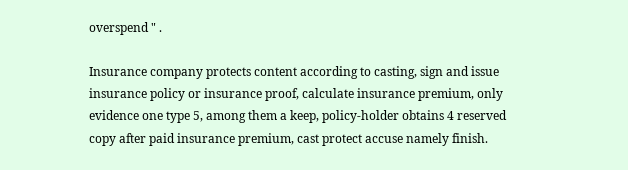overspend " .

Insurance company protects content according to casting, sign and issue insurance policy or insurance proof, calculate insurance premium, only evidence one type 5, among them a keep, policy-holder obtains 4 reserved copy after paid insurance premium, cast protect accuse namely finish.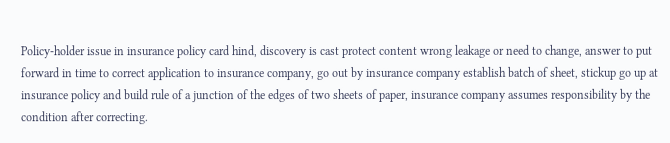Policy-holder issue in insurance policy card hind, discovery is cast protect content wrong leakage or need to change, answer to put forward in time to correct application to insurance company, go out by insurance company establish batch of sheet, stickup go up at insurance policy and build rule of a junction of the edges of two sheets of paper, insurance company assumes responsibility by the condition after correcting.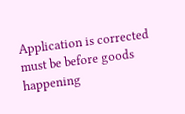Application is corrected must be before goods happening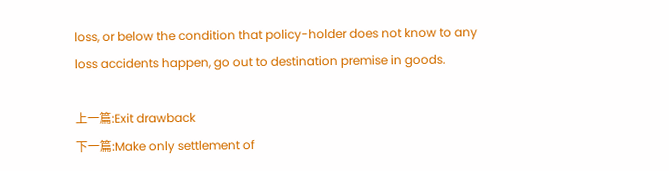loss, or below the condition that policy-holder does not know to any loss accidents happen, go out to destination premise in goods.

上一篇:Exit drawback
下一篇:Make only settlement of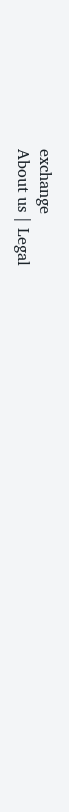exchange
About us | Legal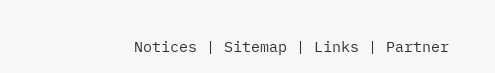Notices | Sitemap | Links | Partner